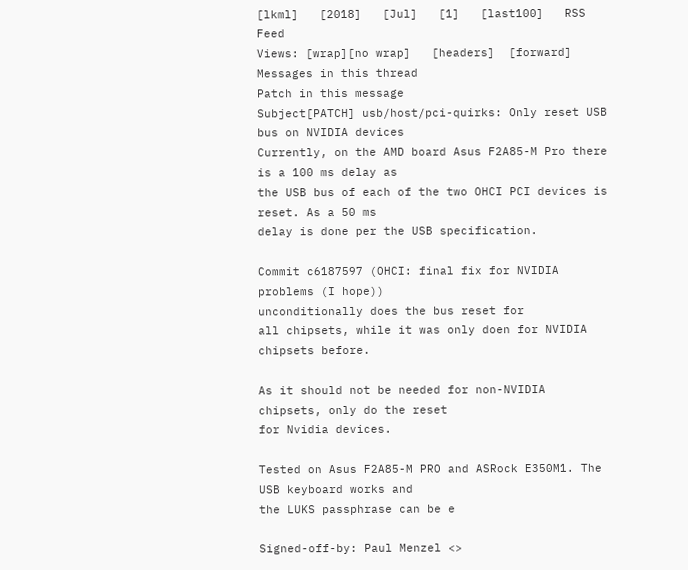[lkml]   [2018]   [Jul]   [1]   [last100]   RSS Feed
Views: [wrap][no wrap]   [headers]  [forward]
Messages in this thread
Patch in this message
Subject[PATCH] usb/host/pci-quirks: Only reset USB bus on NVIDIA devices
Currently, on the AMD board Asus F2A85-M Pro there is a 100 ms delay as
the USB bus of each of the two OHCI PCI devices is reset. As a 50 ms
delay is done per the USB specification.

Commit c6187597 (OHCI: final fix for NVIDIA problems (I hope))
unconditionally does the bus reset for
all chipsets, while it was only doen for NVIDIA chipsets before.

As it should not be needed for non-NVIDIA chipsets, only do the reset
for Nvidia devices.

Tested on Asus F2A85-M PRO and ASRock E350M1. The USB keyboard works and
the LUKS passphrase can be e

Signed-off-by: Paul Menzel <>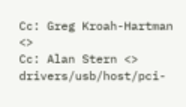Cc: Greg Kroah-Hartman <>
Cc: Alan Stern <>
drivers/usb/host/pci-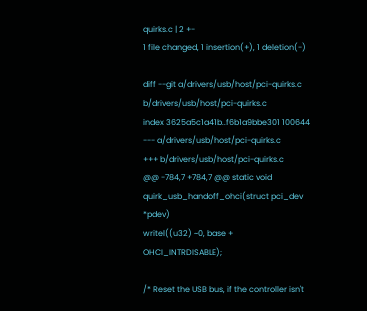quirks.c | 2 +-
1 file changed, 1 insertion(+), 1 deletion(-)

diff --git a/drivers/usb/host/pci-quirks.c b/drivers/usb/host/pci-quirks.c
index 3625a5c1a41b..f6b1a9bbe301 100644
--- a/drivers/usb/host/pci-quirks.c
+++ b/drivers/usb/host/pci-quirks.c
@@ -784,7 +784,7 @@ static void quirk_usb_handoff_ohci(struct pci_dev *pdev)
writel((u32) ~0, base + OHCI_INTRDISABLE);

/* Reset the USB bus, if the controller isn't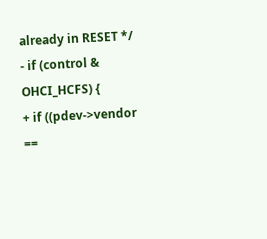already in RESET */
- if (control & OHCI_HCFS) {
+ if ((pdev->vendor ==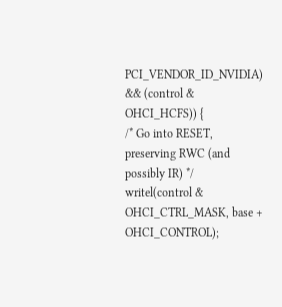PCI_VENDOR_ID_NVIDIA) && (control & OHCI_HCFS)) {
/* Go into RESET, preserving RWC (and possibly IR) */
writel(control & OHCI_CTRL_MASK, base + OHCI_CONTROL);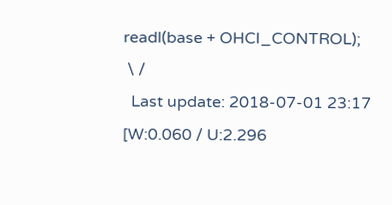readl(base + OHCI_CONTROL);
 \ /
  Last update: 2018-07-01 23:17    [W:0.060 / U:2.296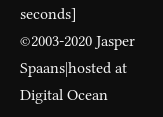seconds]
©2003-2020 Jasper Spaans|hosted at Digital Ocean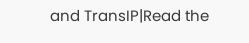and TransIP|Read the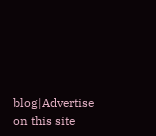blog|Advertise on this site